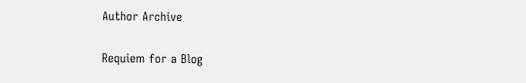Author Archive

Requiem for a Blog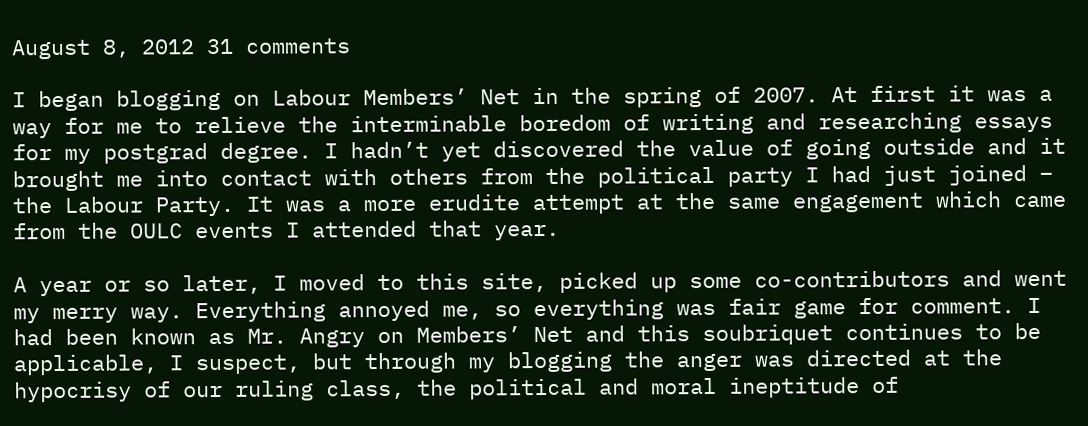August 8, 2012 31 comments

I began blogging on Labour Members’ Net in the spring of 2007. At first it was a way for me to relieve the interminable boredom of writing and researching essays for my postgrad degree. I hadn’t yet discovered the value of going outside and it brought me into contact with others from the political party I had just joined – the Labour Party. It was a more erudite attempt at the same engagement which came from the OULC events I attended that year.

A year or so later, I moved to this site, picked up some co-contributors and went my merry way. Everything annoyed me, so everything was fair game for comment. I had been known as Mr. Angry on Members’ Net and this soubriquet continues to be applicable, I suspect, but through my blogging the anger was directed at the hypocrisy of our ruling class, the political and moral ineptitude of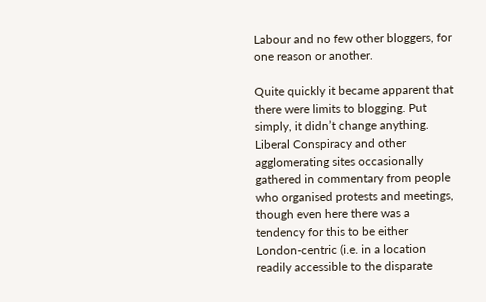Labour and no few other bloggers, for one reason or another.

Quite quickly it became apparent that there were limits to blogging. Put simply, it didn’t change anything. Liberal Conspiracy and other agglomerating sites occasionally gathered in commentary from people who organised protests and meetings, though even here there was a tendency for this to be either London-centric (i.e. in a location readily accessible to the disparate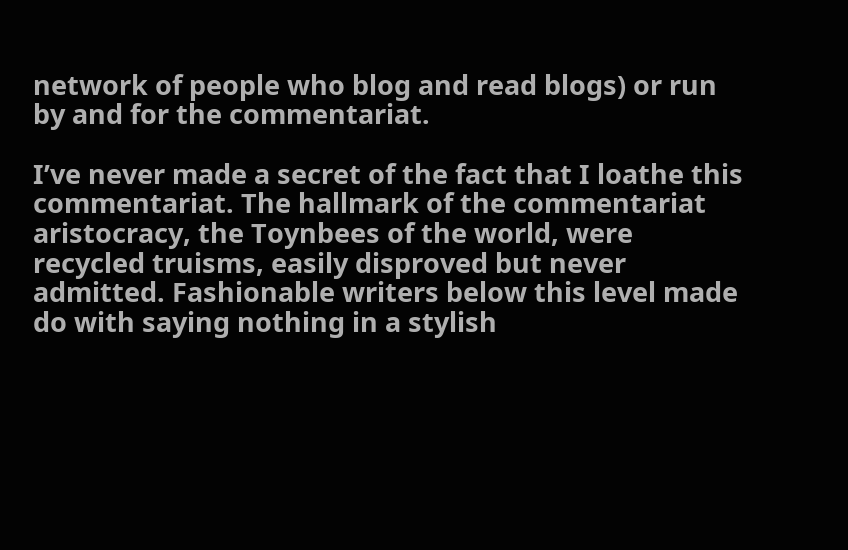network of people who blog and read blogs) or run by and for the commentariat.

I’ve never made a secret of the fact that I loathe this commentariat. The hallmark of the commentariat aristocracy, the Toynbees of the world, were recycled truisms, easily disproved but never admitted. Fashionable writers below this level made do with saying nothing in a stylish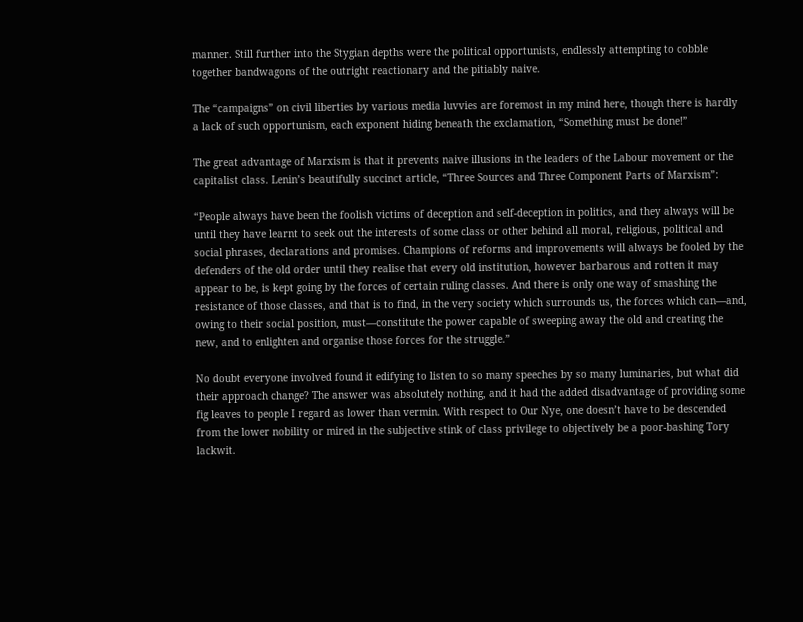manner. Still further into the Stygian depths were the political opportunists, endlessly attempting to cobble together bandwagons of the outright reactionary and the pitiably naive.

The “campaigns” on civil liberties by various media luvvies are foremost in my mind here, though there is hardly a lack of such opportunism, each exponent hiding beneath the exclamation, “Something must be done!”

The great advantage of Marxism is that it prevents naive illusions in the leaders of the Labour movement or the capitalist class. Lenin’s beautifully succinct article, “Three Sources and Three Component Parts of Marxism”:

“People always have been the foolish victims of deception and self-deception in politics, and they always will be until they have learnt to seek out the interests of some class or other behind all moral, religious, political and social phrases, declarations and promises. Champions of reforms and improvements will always be fooled by the defenders of the old order until they realise that every old institution, however barbarous and rotten it may appear to be, is kept going by the forces of certain ruling classes. And there is only one way of smashing the resistance of those classes, and that is to find, in the very society which surrounds us, the forces which can—and, owing to their social position, must—constitute the power capable of sweeping away the old and creating the new, and to enlighten and organise those forces for the struggle.”

No doubt everyone involved found it edifying to listen to so many speeches by so many luminaries, but what did their approach change? The answer was absolutely nothing, and it had the added disadvantage of providing some fig leaves to people I regard as lower than vermin. With respect to Our Nye, one doesn’t have to be descended from the lower nobility or mired in the subjective stink of class privilege to objectively be a poor-bashing Tory lackwit.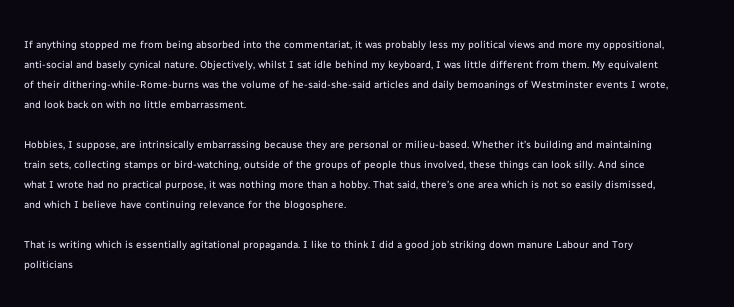If anything stopped me from being absorbed into the commentariat, it was probably less my political views and more my oppositional, anti-social and basely cynical nature. Objectively, whilst I sat idle behind my keyboard, I was little different from them. My equivalent of their dithering-while-Rome-burns was the volume of he-said-she-said articles and daily bemoanings of Westminster events I wrote, and look back on with no little embarrassment.

Hobbies, I suppose, are intrinsically embarrassing because they are personal or milieu-based. Whether it’s building and maintaining train sets, collecting stamps or bird-watching, outside of the groups of people thus involved, these things can look silly. And since what I wrote had no practical purpose, it was nothing more than a hobby. That said, there’s one area which is not so easily dismissed, and which I believe have continuing relevance for the blogosphere.

That is writing which is essentially agitational propaganda. I like to think I did a good job striking down manure Labour and Tory politicians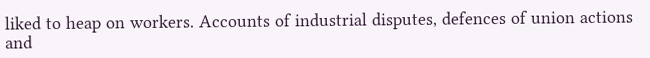liked to heap on workers. Accounts of industrial disputes, defences of union actions and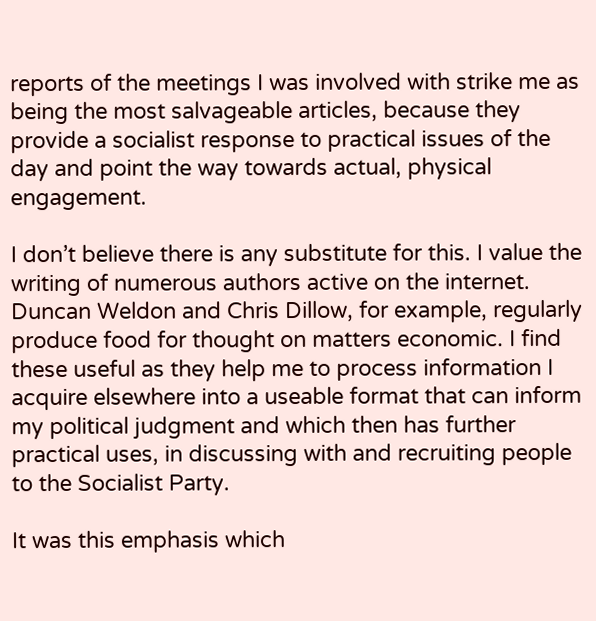reports of the meetings I was involved with strike me as being the most salvageable articles, because they provide a socialist response to practical issues of the day and point the way towards actual, physical engagement.

I don’t believe there is any substitute for this. I value the writing of numerous authors active on the internet. Duncan Weldon and Chris Dillow, for example, regularly produce food for thought on matters economic. I find these useful as they help me to process information I acquire elsewhere into a useable format that can inform my political judgment and which then has further practical uses, in discussing with and recruiting people to the Socialist Party.

It was this emphasis which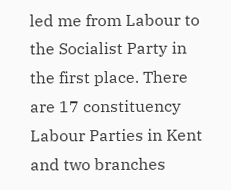led me from Labour to the Socialist Party in the first place. There are 17 constituency Labour Parties in Kent and two branches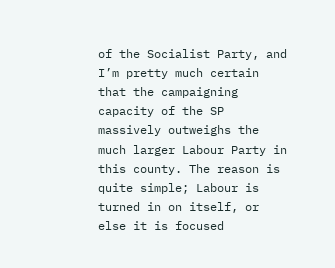of the Socialist Party, and I’m pretty much certain that the campaigning capacity of the SP massively outweighs the much larger Labour Party in this county. The reason is quite simple; Labour is turned in on itself, or else it is focused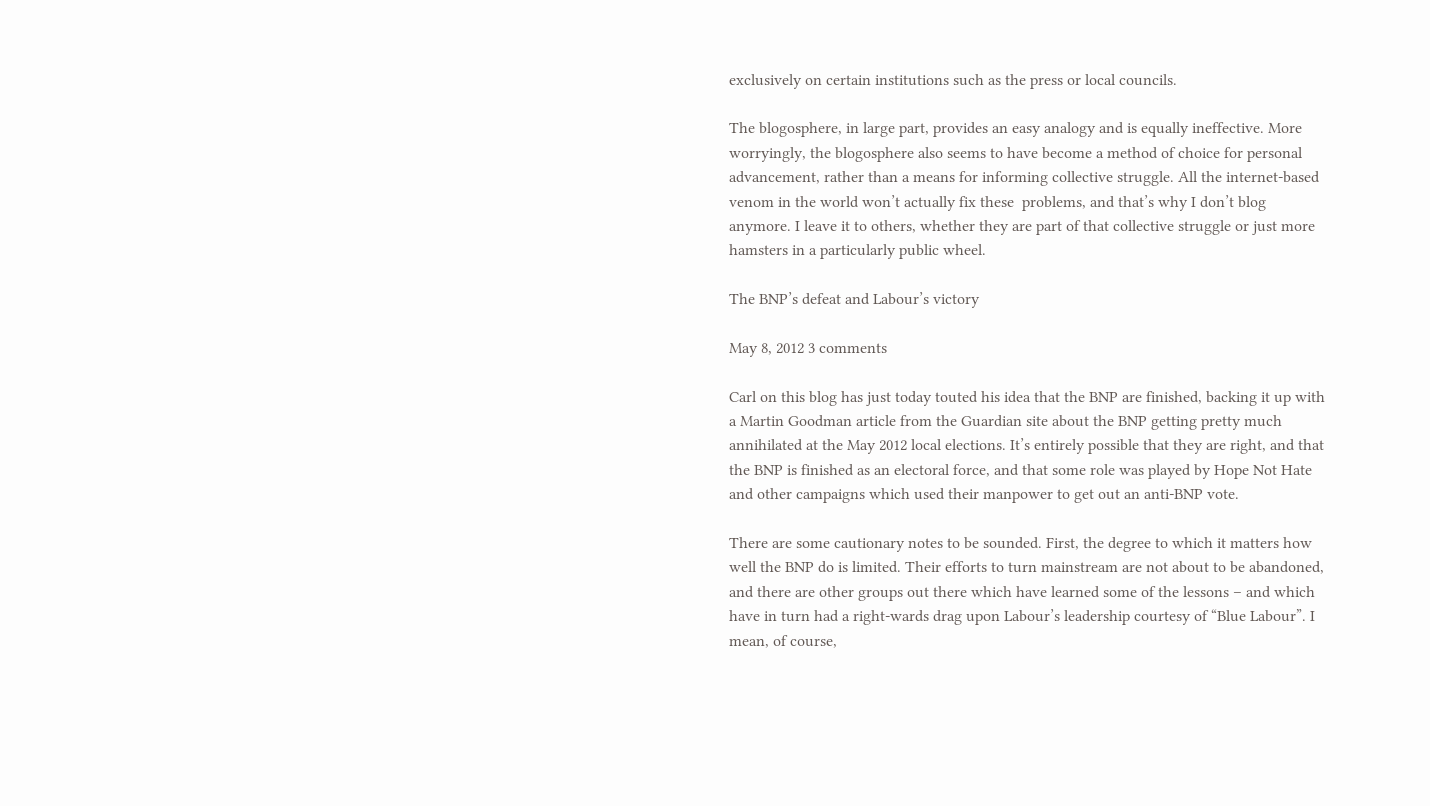exclusively on certain institutions such as the press or local councils.

The blogosphere, in large part, provides an easy analogy and is equally ineffective. More worryingly, the blogosphere also seems to have become a method of choice for personal advancement, rather than a means for informing collective struggle. All the internet-based venom in the world won’t actually fix these  problems, and that’s why I don’t blog anymore. I leave it to others, whether they are part of that collective struggle or just more hamsters in a particularly public wheel.

The BNP’s defeat and Labour’s victory

May 8, 2012 3 comments

Carl on this blog has just today touted his idea that the BNP are finished, backing it up with a Martin Goodman article from the Guardian site about the BNP getting pretty much annihilated at the May 2012 local elections. It’s entirely possible that they are right, and that the BNP is finished as an electoral force, and that some role was played by Hope Not Hate and other campaigns which used their manpower to get out an anti-BNP vote.

There are some cautionary notes to be sounded. First, the degree to which it matters how well the BNP do is limited. Their efforts to turn mainstream are not about to be abandoned, and there are other groups out there which have learned some of the lessons – and which have in turn had a right-wards drag upon Labour’s leadership courtesy of “Blue Labour”. I mean, of course,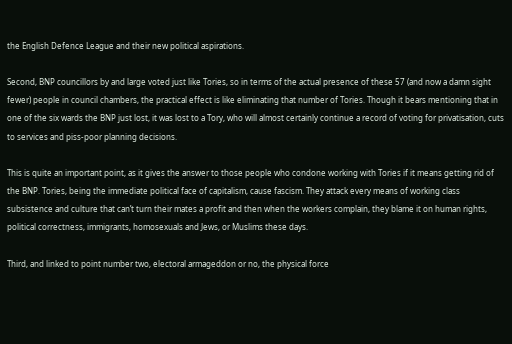the English Defence League and their new political aspirations.

Second, BNP councillors by and large voted just like Tories, so in terms of the actual presence of these 57 (and now a damn sight fewer) people in council chambers, the practical effect is like eliminating that number of Tories. Though it bears mentioning that in one of the six wards the BNP just lost, it was lost to a Tory, who will almost certainly continue a record of voting for privatisation, cuts to services and piss-poor planning decisions.

This is quite an important point, as it gives the answer to those people who condone working with Tories if it means getting rid of the BNP. Tories, being the immediate political face of capitalism, cause fascism. They attack every means of working class subsistence and culture that can’t turn their mates a profit and then when the workers complain, they blame it on human rights, political correctness, immigrants, homosexuals and Jews, or Muslims these days.

Third, and linked to point number two, electoral armageddon or no, the physical force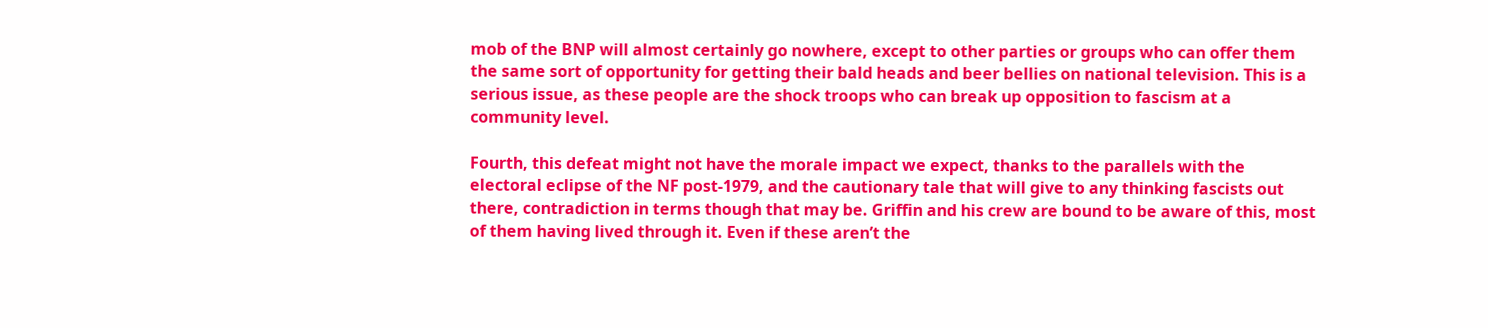mob of the BNP will almost certainly go nowhere, except to other parties or groups who can offer them the same sort of opportunity for getting their bald heads and beer bellies on national television. This is a serious issue, as these people are the shock troops who can break up opposition to fascism at a community level.

Fourth, this defeat might not have the morale impact we expect, thanks to the parallels with the electoral eclipse of the NF post-1979, and the cautionary tale that will give to any thinking fascists out there, contradiction in terms though that may be. Griffin and his crew are bound to be aware of this, most of them having lived through it. Even if these aren’t the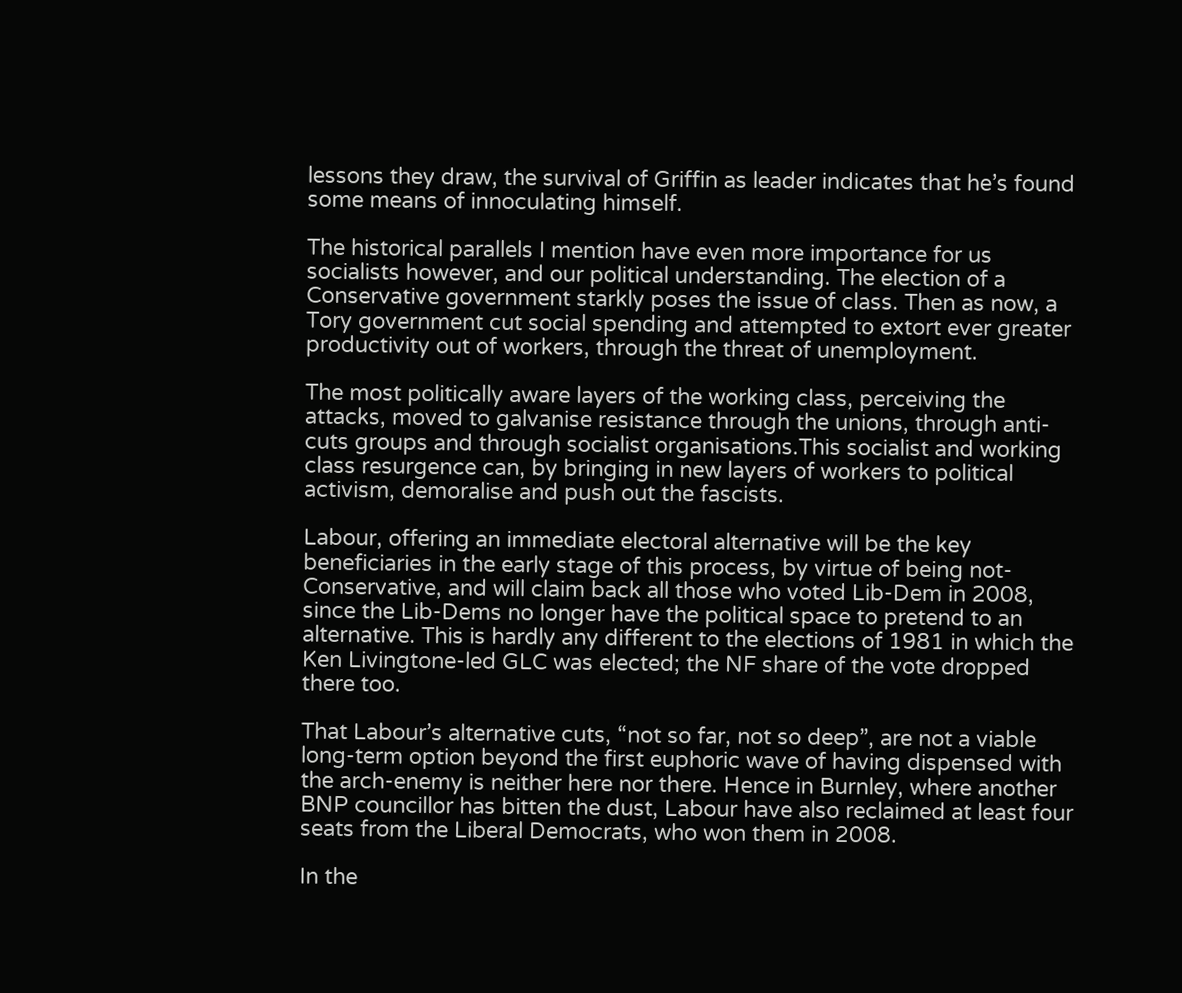lessons they draw, the survival of Griffin as leader indicates that he’s found some means of innoculating himself.

The historical parallels I mention have even more importance for us socialists however, and our political understanding. The election of a Conservative government starkly poses the issue of class. Then as now, a Tory government cut social spending and attempted to extort ever greater productivity out of workers, through the threat of unemployment.

The most politically aware layers of the working class, perceiving the attacks, moved to galvanise resistance through the unions, through anti-cuts groups and through socialist organisations.This socialist and working class resurgence can, by bringing in new layers of workers to political activism, demoralise and push out the fascists.

Labour, offering an immediate electoral alternative will be the key beneficiaries in the early stage of this process, by virtue of being not-Conservative, and will claim back all those who voted Lib-Dem in 2008, since the Lib-Dems no longer have the political space to pretend to an alternative. This is hardly any different to the elections of 1981 in which the Ken Livingtone-led GLC was elected; the NF share of the vote dropped there too.

That Labour’s alternative cuts, “not so far, not so deep”, are not a viable long-term option beyond the first euphoric wave of having dispensed with the arch-enemy is neither here nor there. Hence in Burnley, where another BNP councillor has bitten the dust, Labour have also reclaimed at least four seats from the Liberal Democrats, who won them in 2008.

In the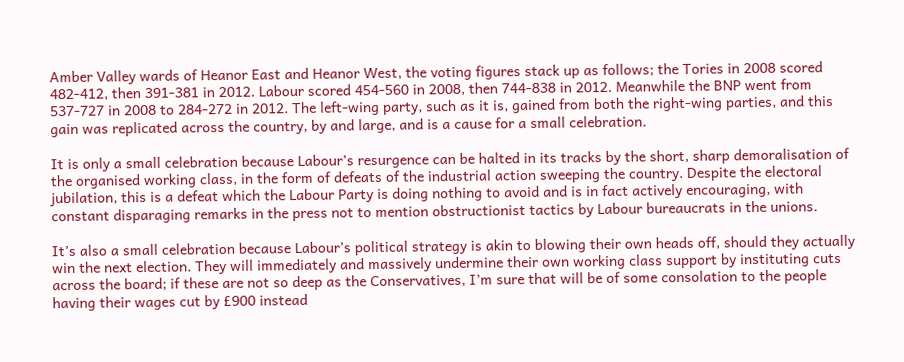Amber Valley wards of Heanor East and Heanor West, the voting figures stack up as follows; the Tories in 2008 scored 482-412, then 391-381 in 2012. Labour scored 454-560 in 2008, then 744-838 in 2012. Meanwhile the BNP went from 537-727 in 2008 to 284-272 in 2012. The left-wing party, such as it is, gained from both the right-wing parties, and this gain was replicated across the country, by and large, and is a cause for a small celebration.

It is only a small celebration because Labour’s resurgence can be halted in its tracks by the short, sharp demoralisation of the organised working class, in the form of defeats of the industrial action sweeping the country. Despite the electoral jubilation, this is a defeat which the Labour Party is doing nothing to avoid and is in fact actively encouraging, with constant disparaging remarks in the press not to mention obstructionist tactics by Labour bureaucrats in the unions.

It’s also a small celebration because Labour’s political strategy is akin to blowing their own heads off, should they actually win the next election. They will immediately and massively undermine their own working class support by instituting cuts across the board; if these are not so deep as the Conservatives, I’m sure that will be of some consolation to the people having their wages cut by £900 instead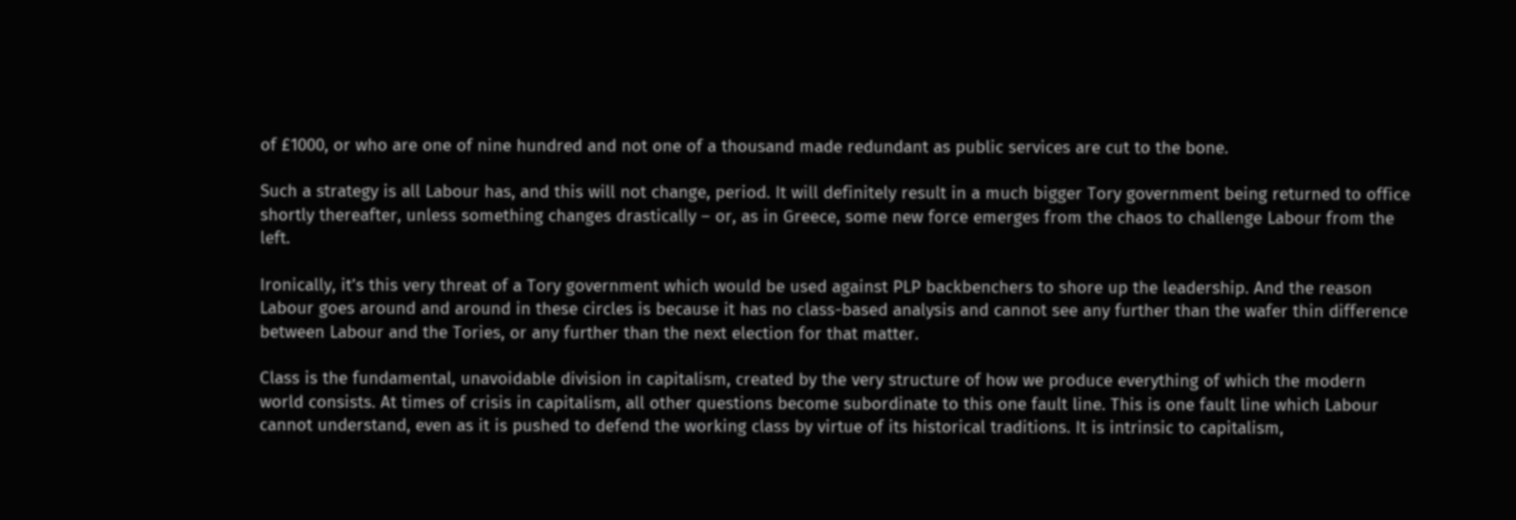of £1000, or who are one of nine hundred and not one of a thousand made redundant as public services are cut to the bone.

Such a strategy is all Labour has, and this will not change, period. It will definitely result in a much bigger Tory government being returned to office shortly thereafter, unless something changes drastically – or, as in Greece, some new force emerges from the chaos to challenge Labour from the left.

Ironically, it’s this very threat of a Tory government which would be used against PLP backbenchers to shore up the leadership. And the reason Labour goes around and around in these circles is because it has no class-based analysis and cannot see any further than the wafer thin difference between Labour and the Tories, or any further than the next election for that matter.

Class is the fundamental, unavoidable division in capitalism, created by the very structure of how we produce everything of which the modern world consists. At times of crisis in capitalism, all other questions become subordinate to this one fault line. This is one fault line which Labour cannot understand, even as it is pushed to defend the working class by virtue of its historical traditions. It is intrinsic to capitalism,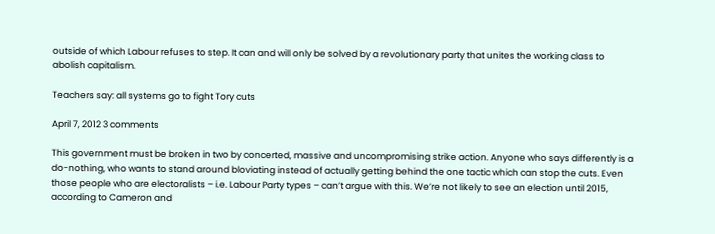outside of which Labour refuses to step. It can and will only be solved by a revolutionary party that unites the working class to abolish capitalism.

Teachers say: all systems go to fight Tory cuts

April 7, 2012 3 comments

This government must be broken in two by concerted, massive and uncompromising strike action. Anyone who says differently is a do-nothing, who wants to stand around bloviating instead of actually getting behind the one tactic which can stop the cuts. Even those people who are electoralists – i.e. Labour Party types – can’t argue with this. We’re not likely to see an election until 2015, according to Cameron and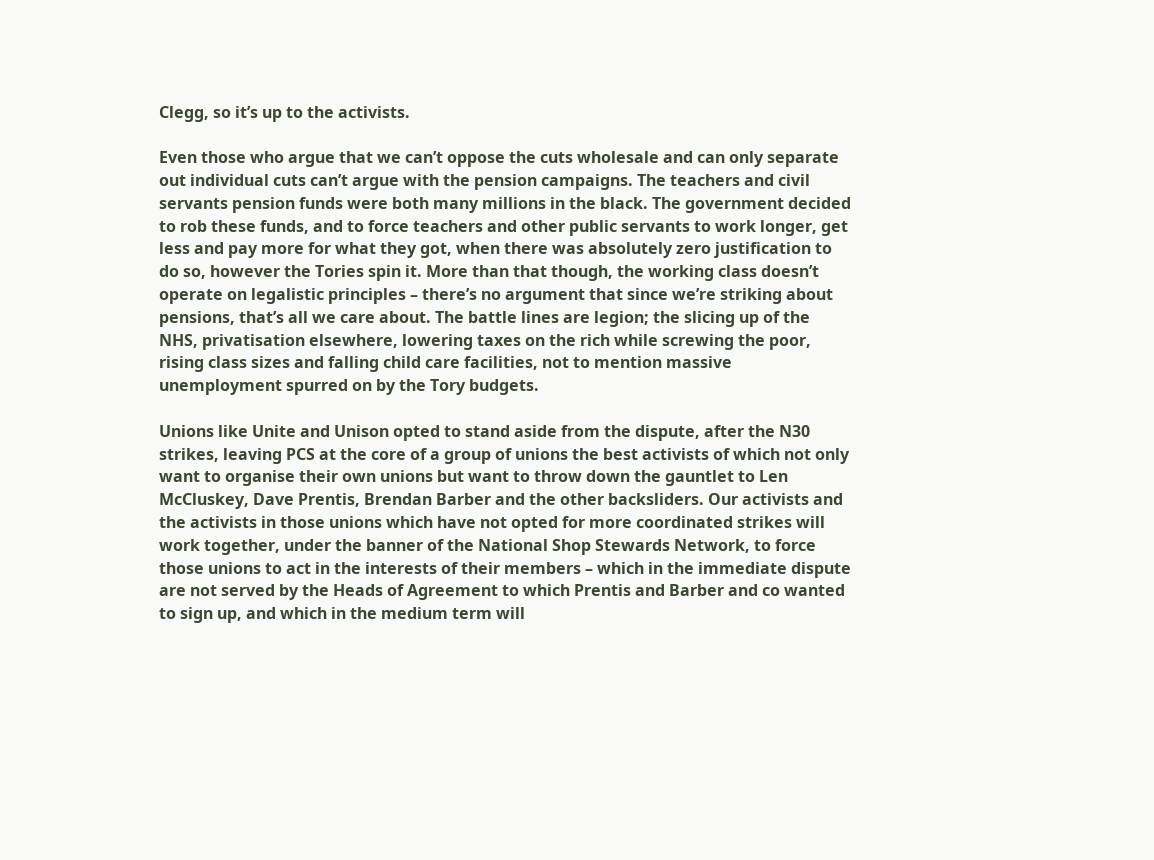Clegg, so it’s up to the activists.

Even those who argue that we can’t oppose the cuts wholesale and can only separate out individual cuts can’t argue with the pension campaigns. The teachers and civil servants pension funds were both many millions in the black. The government decided to rob these funds, and to force teachers and other public servants to work longer, get less and pay more for what they got, when there was absolutely zero justification to do so, however the Tories spin it. More than that though, the working class doesn’t operate on legalistic principles – there’s no argument that since we’re striking about pensions, that’s all we care about. The battle lines are legion; the slicing up of the NHS, privatisation elsewhere, lowering taxes on the rich while screwing the poor, rising class sizes and falling child care facilities, not to mention massive unemployment spurred on by the Tory budgets.

Unions like Unite and Unison opted to stand aside from the dispute, after the N30 strikes, leaving PCS at the core of a group of unions the best activists of which not only want to organise their own unions but want to throw down the gauntlet to Len McCluskey, Dave Prentis, Brendan Barber and the other backsliders. Our activists and the activists in those unions which have not opted for more coordinated strikes will work together, under the banner of the National Shop Stewards Network, to force those unions to act in the interests of their members – which in the immediate dispute are not served by the Heads of Agreement to which Prentis and Barber and co wanted to sign up, and which in the medium term will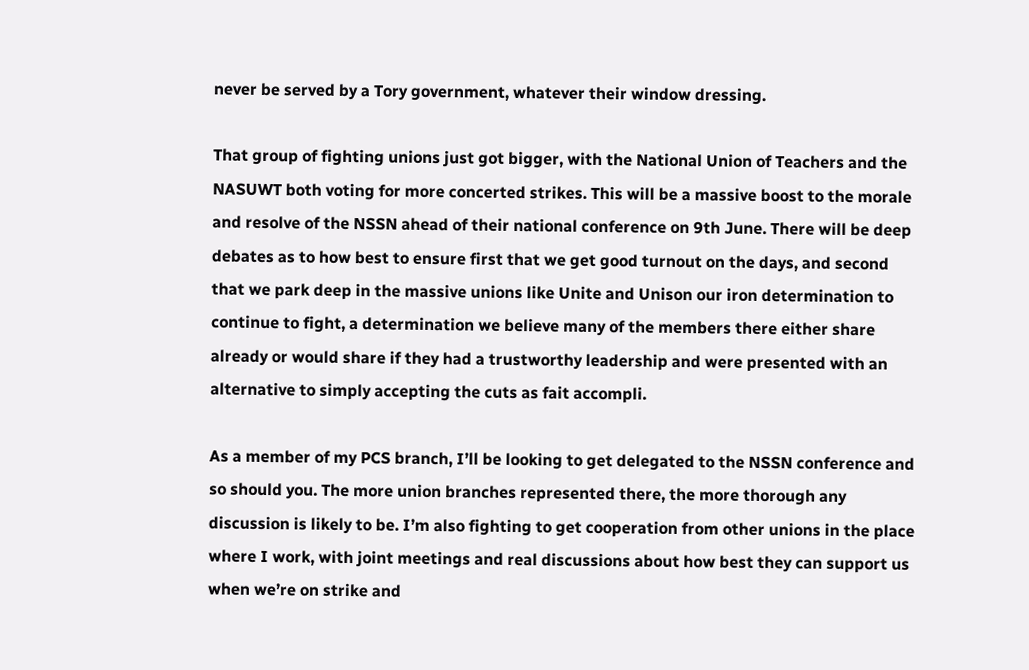never be served by a Tory government, whatever their window dressing.

That group of fighting unions just got bigger, with the National Union of Teachers and the NASUWT both voting for more concerted strikes. This will be a massive boost to the morale and resolve of the NSSN ahead of their national conference on 9th June. There will be deep debates as to how best to ensure first that we get good turnout on the days, and second that we park deep in the massive unions like Unite and Unison our iron determination to continue to fight, a determination we believe many of the members there either share already or would share if they had a trustworthy leadership and were presented with an alternative to simply accepting the cuts as fait accompli.

As a member of my PCS branch, I’ll be looking to get delegated to the NSSN conference and so should you. The more union branches represented there, the more thorough any discussion is likely to be. I’m also fighting to get cooperation from other unions in the place where I work, with joint meetings and real discussions about how best they can support us when we’re on strike and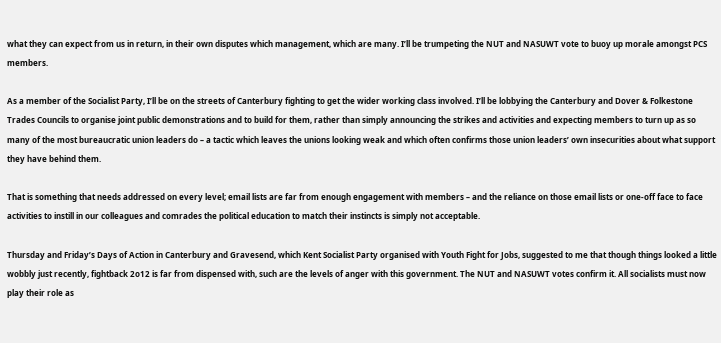what they can expect from us in return, in their own disputes which management, which are many. I’ll be trumpeting the NUT and NASUWT vote to buoy up morale amongst PCS members.

As a member of the Socialist Party, I’ll be on the streets of Canterbury fighting to get the wider working class involved. I’ll be lobbying the Canterbury and Dover & Folkestone Trades Councils to organise joint public demonstrations and to build for them, rather than simply announcing the strikes and activities and expecting members to turn up as so many of the most bureaucratic union leaders do – a tactic which leaves the unions looking weak and which often confirms those union leaders’ own insecurities about what support they have behind them.

That is something that needs addressed on every level; email lists are far from enough engagement with members – and the reliance on those email lists or one-off face to face activities to instill in our colleagues and comrades the political education to match their instincts is simply not acceptable.

Thursday and Friday’s Days of Action in Canterbury and Gravesend, which Kent Socialist Party organised with Youth Fight for Jobs, suggested to me that though things looked a little wobbly just recently, fightback 2o12 is far from dispensed with, such are the levels of anger with this government. The NUT and NASUWT votes confirm it. All socialists must now play their role as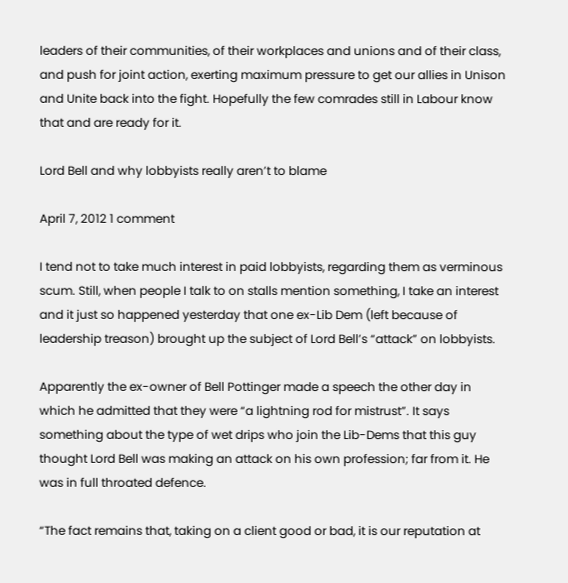leaders of their communities, of their workplaces and unions and of their class, and push for joint action, exerting maximum pressure to get our allies in Unison and Unite back into the fight. Hopefully the few comrades still in Labour know that and are ready for it.

Lord Bell and why lobbyists really aren’t to blame

April 7, 2012 1 comment

I tend not to take much interest in paid lobbyists, regarding them as verminous scum. Still, when people I talk to on stalls mention something, I take an interest and it just so happened yesterday that one ex-Lib Dem (left because of leadership treason) brought up the subject of Lord Bell’s “attack” on lobbyists.

Apparently the ex-owner of Bell Pottinger made a speech the other day in which he admitted that they were “a lightning rod for mistrust”. It says something about the type of wet drips who join the Lib-Dems that this guy thought Lord Bell was making an attack on his own profession; far from it. He was in full throated defence.

“The fact remains that, taking on a client good or bad, it is our reputation at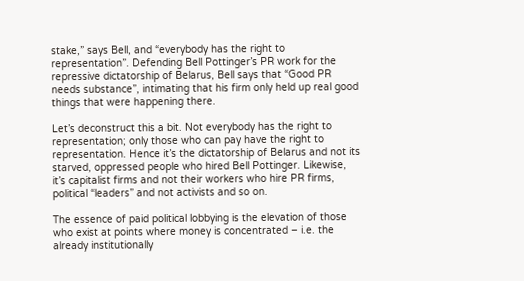stake,” says Bell, and “everybody has the right to representation”. Defending Bell Pottinger’s PR work for the repressive dictatorship of Belarus, Bell says that “Good PR needs substance”, intimating that his firm only held up real good things that were happening there.

Let’s deconstruct this a bit. Not everybody has the right to representation; only those who can pay have the right to representation. Hence it’s the dictatorship of Belarus and not its starved, oppressed people who hired Bell Pottinger. Likewise, it’s capitalist firms and not their workers who hire PR firms, political “leaders” and not activists and so on.

The essence of paid political lobbying is the elevation of those who exist at points where money is concentrated – i.e. the already institutionally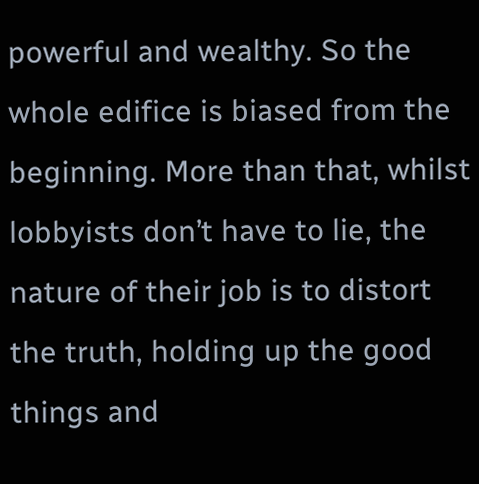powerful and wealthy. So the whole edifice is biased from the beginning. More than that, whilst lobbyists don’t have to lie, the nature of their job is to distort the truth, holding up the good things and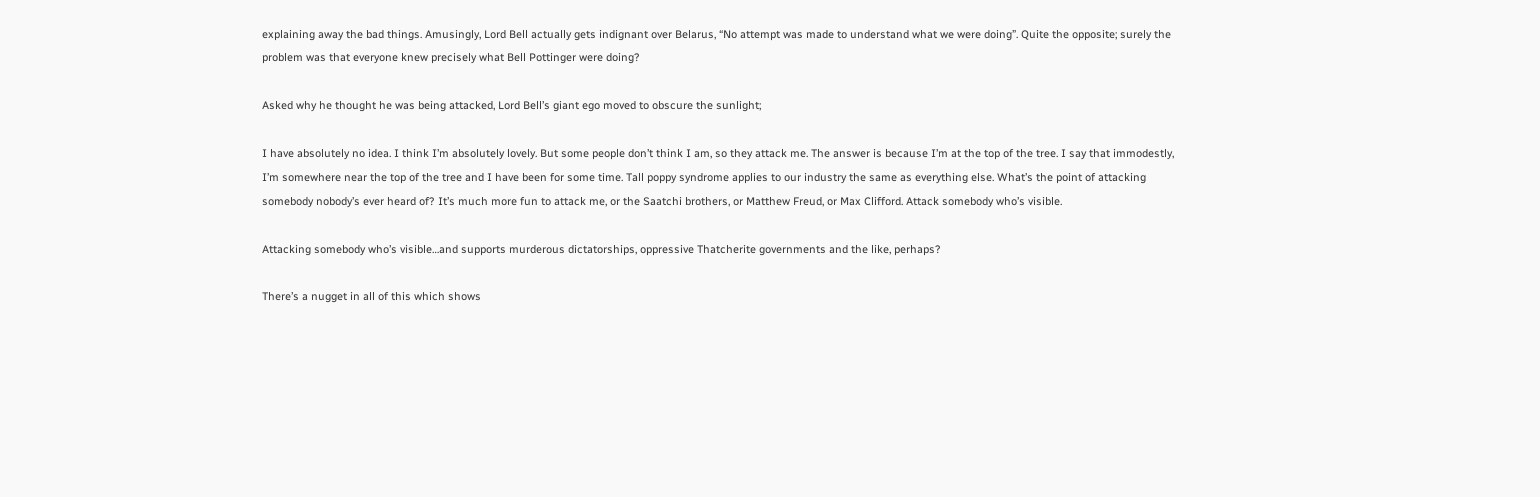explaining away the bad things. Amusingly, Lord Bell actually gets indignant over Belarus, “No attempt was made to understand what we were doing”. Quite the opposite; surely the problem was that everyone knew precisely what Bell Pottinger were doing?

Asked why he thought he was being attacked, Lord Bell’s giant ego moved to obscure the sunlight;

I have absolutely no idea. I think I’m absolutely lovely. But some people don’t think I am, so they attack me. The answer is because I’m at the top of the tree. I say that immodestly, I’m somewhere near the top of the tree and I have been for some time. Tall poppy syndrome applies to our industry the same as everything else. What’s the point of attacking somebody nobody’s ever heard of? It’s much more fun to attack me, or the Saatchi brothers, or Matthew Freud, or Max Clifford. Attack somebody who’s visible.

Attacking somebody who’s visible…and supports murderous dictatorships, oppressive Thatcherite governments and the like, perhaps?

There’s a nugget in all of this which shows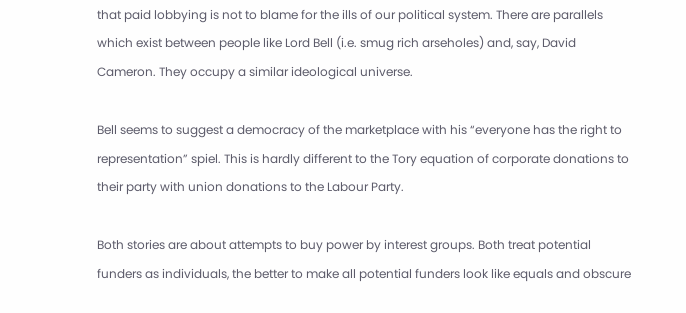that paid lobbying is not to blame for the ills of our political system. There are parallels which exist between people like Lord Bell (i.e. smug rich arseholes) and, say, David Cameron. They occupy a similar ideological universe.

Bell seems to suggest a democracy of the marketplace with his “everyone has the right to representation” spiel. This is hardly different to the Tory equation of corporate donations to their party with union donations to the Labour Party.

Both stories are about attempts to buy power by interest groups. Both treat potential funders as individuals, the better to make all potential funders look like equals and obscure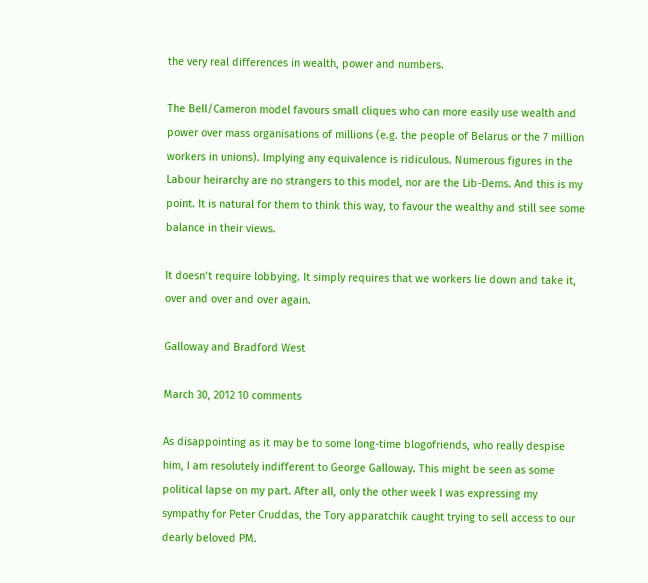the very real differences in wealth, power and numbers.

The Bell/Cameron model favours small cliques who can more easily use wealth and power over mass organisations of millions (e.g. the people of Belarus or the 7 million workers in unions). Implying any equivalence is ridiculous. Numerous figures in the Labour heirarchy are no strangers to this model, nor are the Lib-Dems. And this is my point. It is natural for them to think this way, to favour the wealthy and still see some balance in their views.

It doesn’t require lobbying. It simply requires that we workers lie down and take it, over and over and over again.

Galloway and Bradford West

March 30, 2012 10 comments

As disappointing as it may be to some long-time blogofriends, who really despise him, I am resolutely indifferent to George Galloway. This might be seen as some political lapse on my part. After all, only the other week I was expressing my sympathy for Peter Cruddas, the Tory apparatchik caught trying to sell access to our dearly beloved PM.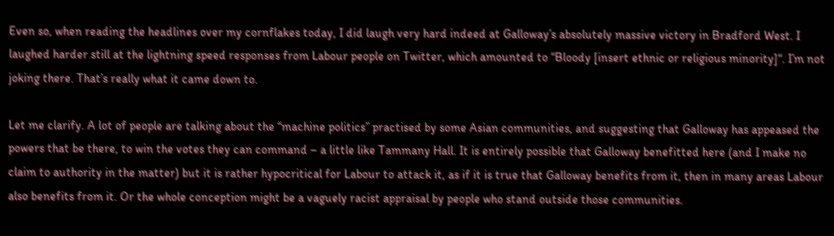Even so, when reading the headlines over my cornflakes today, I did laugh very hard indeed at Galloway’s absolutely massive victory in Bradford West. I laughed harder still at the lightning speed responses from Labour people on Twitter, which amounted to “Bloody [insert ethnic or religious minority]“. I’m not joking there. That’s really what it came down to.

Let me clarify. A lot of people are talking about the “machine politics” practised by some Asian communities, and suggesting that Galloway has appeased the powers that be there, to win the votes they can command – a little like Tammany Hall. It is entirely possible that Galloway benefitted here (and I make no claim to authority in the matter) but it is rather hypocritical for Labour to attack it, as if it is true that Galloway benefits from it, then in many areas Labour also benefits from it. Or the whole conception might be a vaguely racist appraisal by people who stand outside those communities.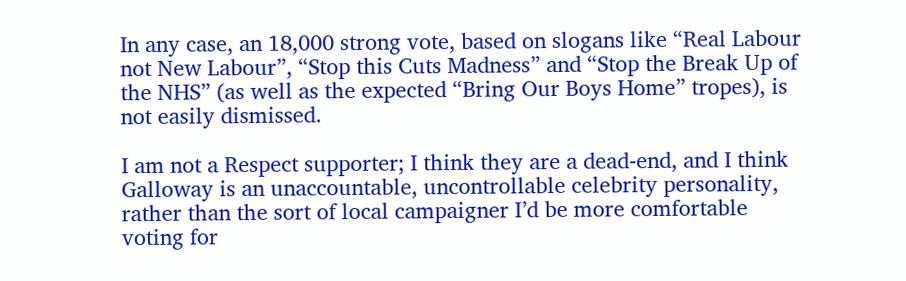In any case, an 18,000 strong vote, based on slogans like “Real Labour not New Labour”, “Stop this Cuts Madness” and “Stop the Break Up of the NHS” (as well as the expected “Bring Our Boys Home” tropes), is not easily dismissed.

I am not a Respect supporter; I think they are a dead-end, and I think Galloway is an unaccountable, uncontrollable celebrity personality, rather than the sort of local campaigner I’d be more comfortable voting for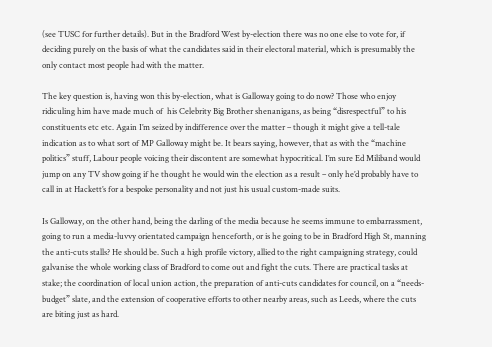(see TUSC for further details). But in the Bradford West by-election there was no one else to vote for, if deciding purely on the basis of what the candidates said in their electoral material, which is presumably the only contact most people had with the matter.

The key question is, having won this by-election, what is Galloway going to do now? Those who enjoy ridiculing him have made much of  his Celebrity Big Brother shenanigans, as being “disrespectful” to his constituents etc etc. Again I’m seized by indifference over the matter – though it might give a tell-tale indication as to what sort of MP Galloway might be. It bears saying, however, that as with the “machine politics” stuff, Labour people voicing their discontent are somewhat hypocritical. I’m sure Ed Miliband would jump on any TV show going if he thought he would win the election as a result – only he’d probably have to call in at Hackett’s for a bespoke personality and not just his usual custom-made suits.

Is Galloway, on the other hand, being the darling of the media because he seems immune to embarrassment, going to run a media-luvvy orientated campaign henceforth, or is he going to be in Bradford High St, manning the anti-cuts stalls? He should be. Such a high profile victory, allied to the right campaigning strategy, could galvanise the whole working class of Bradford to come out and fight the cuts. There are practical tasks at stake; the coordination of local union action, the preparation of anti-cuts candidates for council, on a “needs-budget” slate, and the extension of cooperative efforts to other nearby areas, such as Leeds, where the cuts are biting just as hard.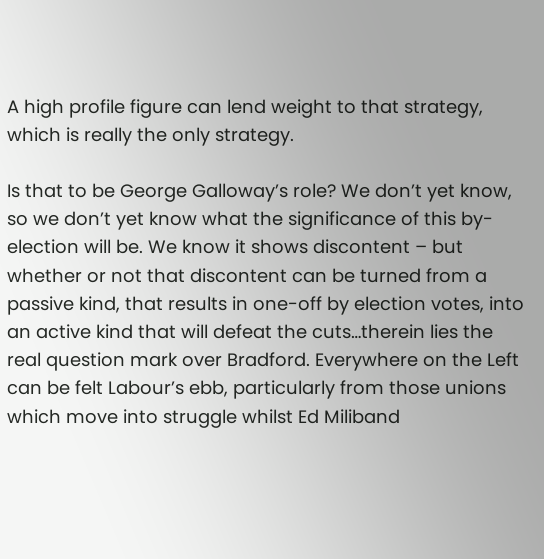A high profile figure can lend weight to that strategy, which is really the only strategy.

Is that to be George Galloway’s role? We don’t yet know, so we don’t yet know what the significance of this by-election will be. We know it shows discontent – but whether or not that discontent can be turned from a passive kind, that results in one-off by election votes, into an active kind that will defeat the cuts…therein lies the real question mark over Bradford. Everywhere on the Left can be felt Labour’s ebb, particularly from those unions which move into struggle whilst Ed Miliband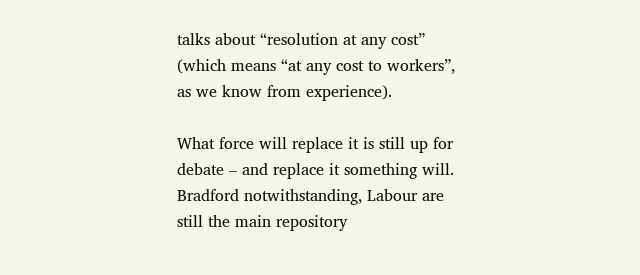talks about “resolution at any cost” (which means “at any cost to workers”, as we know from experience).

What force will replace it is still up for debate – and replace it something will. Bradford notwithstanding, Labour are still the main repository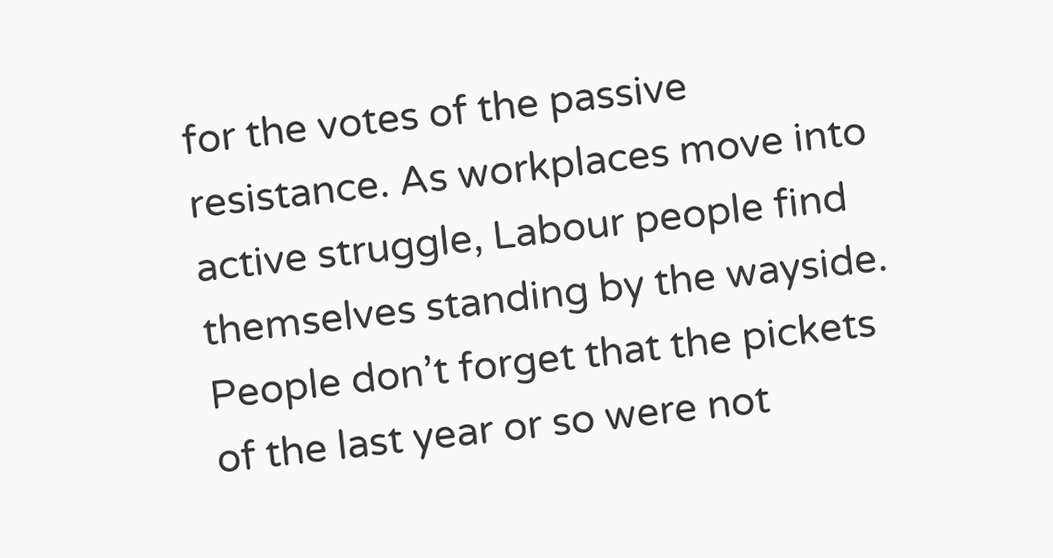for the votes of the passive resistance. As workplaces move into active struggle, Labour people find themselves standing by the wayside. People don’t forget that the pickets of the last year or so were not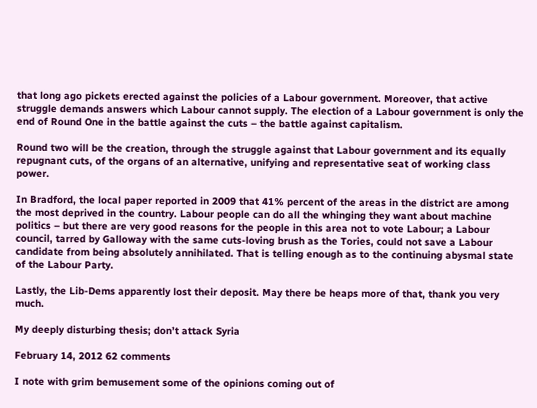that long ago pickets erected against the policies of a Labour government. Moreover, that active struggle demands answers which Labour cannot supply. The election of a Labour government is only the end of Round One in the battle against the cuts – the battle against capitalism.

Round two will be the creation, through the struggle against that Labour government and its equally repugnant cuts, of the organs of an alternative, unifying and representative seat of working class power.

In Bradford, the local paper reported in 2009 that 41% percent of the areas in the district are among the most deprived in the country. Labour people can do all the whinging they want about machine politics – but there are very good reasons for the people in this area not to vote Labour; a Labour council, tarred by Galloway with the same cuts-loving brush as the Tories, could not save a Labour candidate from being absolutely annihilated. That is telling enough as to the continuing abysmal state of the Labour Party.

Lastly, the Lib-Dems apparently lost their deposit. May there be heaps more of that, thank you very much.

My deeply disturbing thesis; don’t attack Syria

February 14, 2012 62 comments

I note with grim bemusement some of the opinions coming out of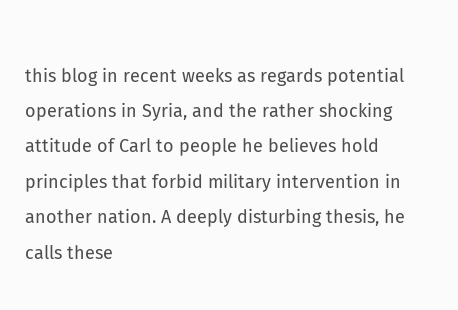this blog in recent weeks as regards potential operations in Syria, and the rather shocking attitude of Carl to people he believes hold principles that forbid military intervention in another nation. A deeply disturbing thesis, he calls these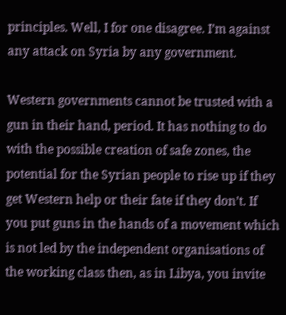principles. Well, I for one disagree. I’m against any attack on Syria by any government.

Western governments cannot be trusted with a gun in their hand, period. It has nothing to do with the possible creation of safe zones, the potential for the Syrian people to rise up if they get Western help or their fate if they don’t. If you put guns in the hands of a movement which is not led by the independent organisations of the working class then, as in Libya, you invite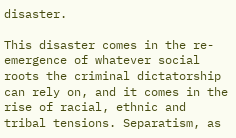disaster.

This disaster comes in the re-emergence of whatever social roots the criminal dictatorship can rely on, and it comes in the rise of racial, ethnic and tribal tensions. Separatism, as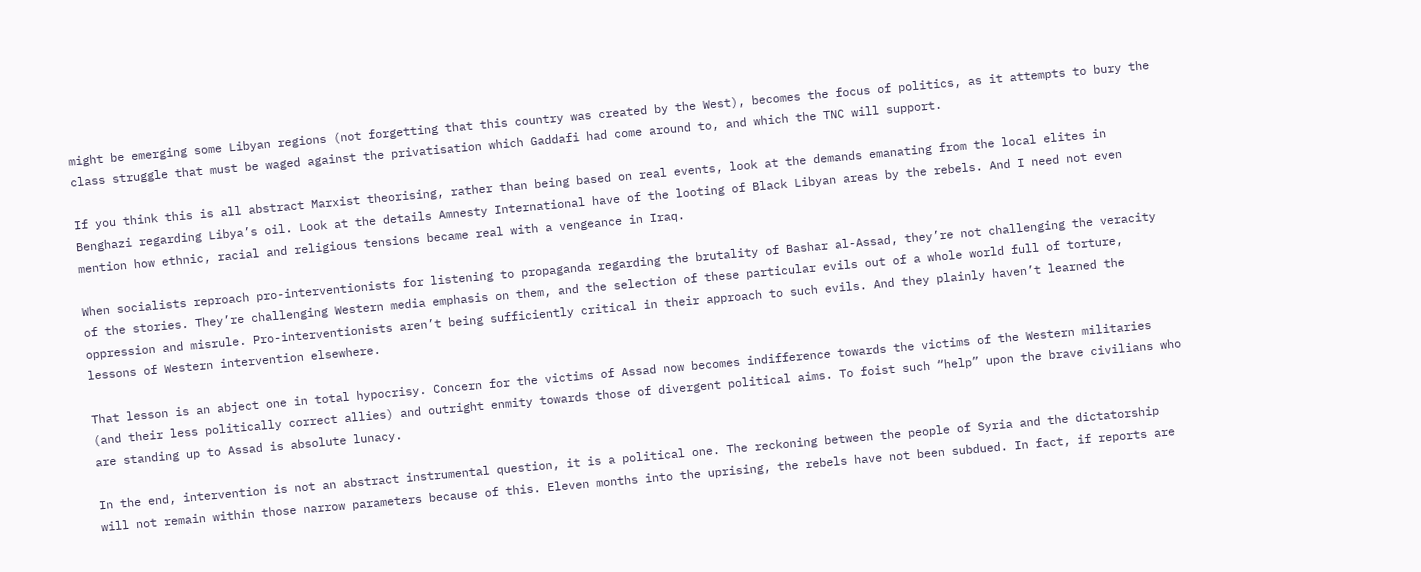might be emerging some Libyan regions (not forgetting that this country was created by the West), becomes the focus of politics, as it attempts to bury the class struggle that must be waged against the privatisation which Gaddafi had come around to, and which the TNC will support.

If you think this is all abstract Marxist theorising, rather than being based on real events, look at the demands emanating from the local elites in Benghazi regarding Libya’s oil. Look at the details Amnesty International have of the looting of Black Libyan areas by the rebels. And I need not even mention how ethnic, racial and religious tensions became real with a vengeance in Iraq.

When socialists reproach pro-interventionists for listening to propaganda regarding the brutality of Bashar al-Assad, they’re not challenging the veracity of the stories. They’re challenging Western media emphasis on them, and the selection of these particular evils out of a whole world full of torture, oppression and misrule. Pro-interventionists aren’t being sufficiently critical in their approach to such evils. And they plainly haven’t learned the lessons of Western intervention elsewhere.

That lesson is an abject one in total hypocrisy. Concern for the victims of Assad now becomes indifference towards the victims of the Western militaries (and their less politically correct allies) and outright enmity towards those of divergent political aims. To foist such “help” upon the brave civilians who are standing up to Assad is absolute lunacy.

In the end, intervention is not an abstract instrumental question, it is a political one. The reckoning between the people of Syria and the dictatorship will not remain within those narrow parameters because of this. Eleven months into the uprising, the rebels have not been subdued. In fact, if reports are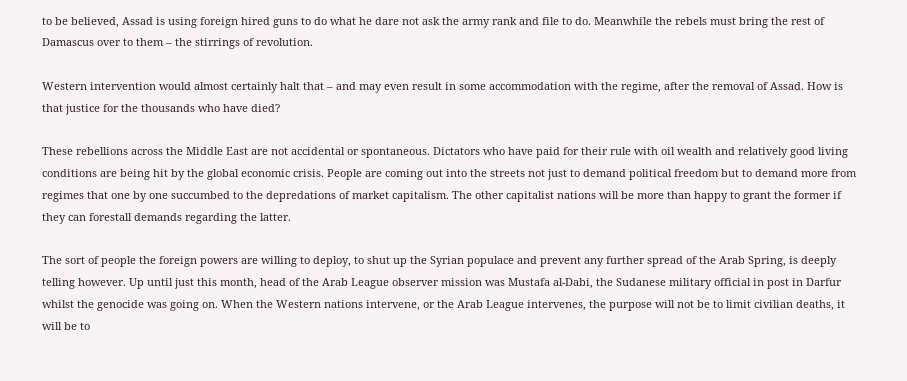to be believed, Assad is using foreign hired guns to do what he dare not ask the army rank and file to do. Meanwhile the rebels must bring the rest of Damascus over to them – the stirrings of revolution.

Western intervention would almost certainly halt that – and may even result in some accommodation with the regime, after the removal of Assad. How is that justice for the thousands who have died?

These rebellions across the Middle East are not accidental or spontaneous. Dictators who have paid for their rule with oil wealth and relatively good living conditions are being hit by the global economic crisis. People are coming out into the streets not just to demand political freedom but to demand more from regimes that one by one succumbed to the depredations of market capitalism. The other capitalist nations will be more than happy to grant the former if they can forestall demands regarding the latter.

The sort of people the foreign powers are willing to deploy, to shut up the Syrian populace and prevent any further spread of the Arab Spring, is deeply telling however. Up until just this month, head of the Arab League observer mission was Mustafa al-Dabi, the Sudanese military official in post in Darfur whilst the genocide was going on. When the Western nations intervene, or the Arab League intervenes, the purpose will not be to limit civilian deaths, it will be to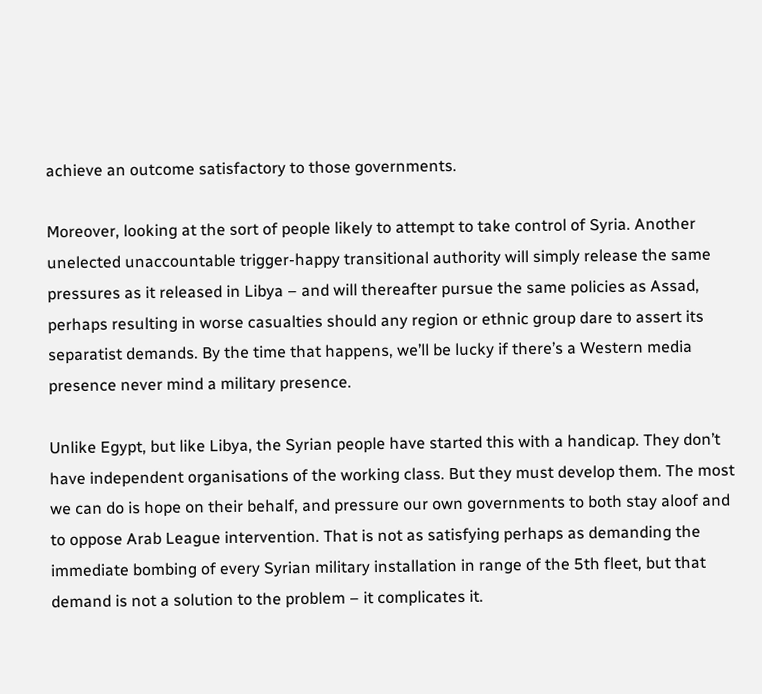achieve an outcome satisfactory to those governments.

Moreover, looking at the sort of people likely to attempt to take control of Syria. Another unelected unaccountable trigger-happy transitional authority will simply release the same pressures as it released in Libya – and will thereafter pursue the same policies as Assad, perhaps resulting in worse casualties should any region or ethnic group dare to assert its separatist demands. By the time that happens, we’ll be lucky if there’s a Western media presence never mind a military presence.

Unlike Egypt, but like Libya, the Syrian people have started this with a handicap. They don’t have independent organisations of the working class. But they must develop them. The most we can do is hope on their behalf, and pressure our own governments to both stay aloof and to oppose Arab League intervention. That is not as satisfying perhaps as demanding the immediate bombing of every Syrian military installation in range of the 5th fleet, but that demand is not a solution to the problem – it complicates it.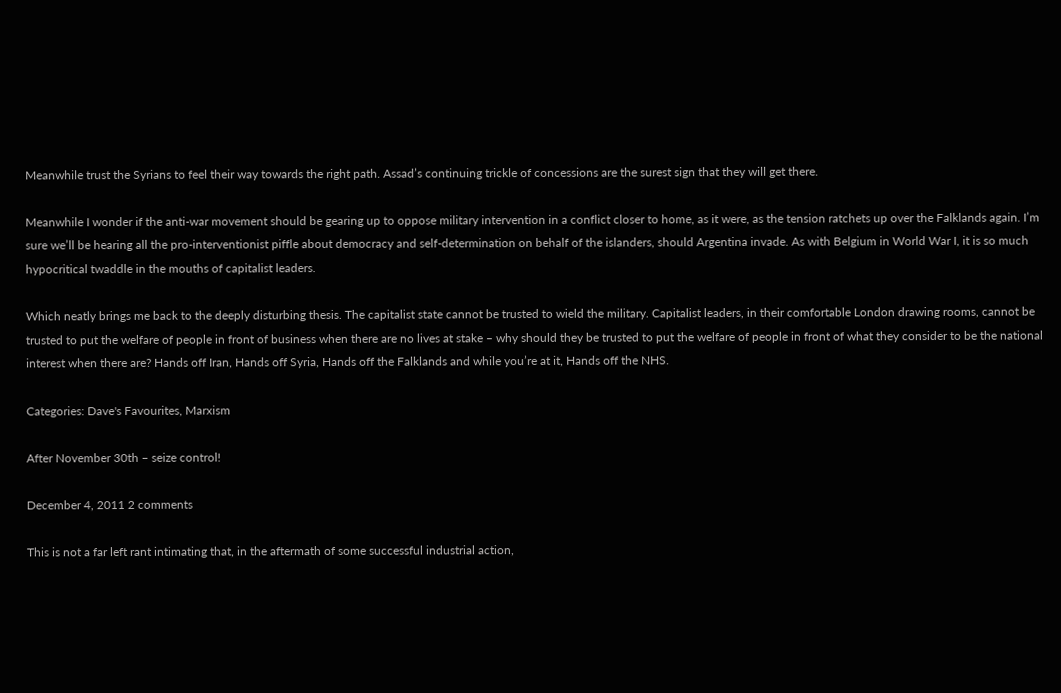Meanwhile trust the Syrians to feel their way towards the right path. Assad’s continuing trickle of concessions are the surest sign that they will get there.

Meanwhile I wonder if the anti-war movement should be gearing up to oppose military intervention in a conflict closer to home, as it were, as the tension ratchets up over the Falklands again. I’m sure we’ll be hearing all the pro-interventionist piffle about democracy and self-determination on behalf of the islanders, should Argentina invade. As with Belgium in World War I, it is so much hypocritical twaddle in the mouths of capitalist leaders.

Which neatly brings me back to the deeply disturbing thesis. The capitalist state cannot be trusted to wield the military. Capitalist leaders, in their comfortable London drawing rooms, cannot be trusted to put the welfare of people in front of business when there are no lives at stake – why should they be trusted to put the welfare of people in front of what they consider to be the national interest when there are? Hands off Iran, Hands off Syria, Hands off the Falklands and while you’re at it, Hands off the NHS.

Categories: Dave's Favourites, Marxism

After November 30th – seize control!

December 4, 2011 2 comments

This is not a far left rant intimating that, in the aftermath of some successful industrial action,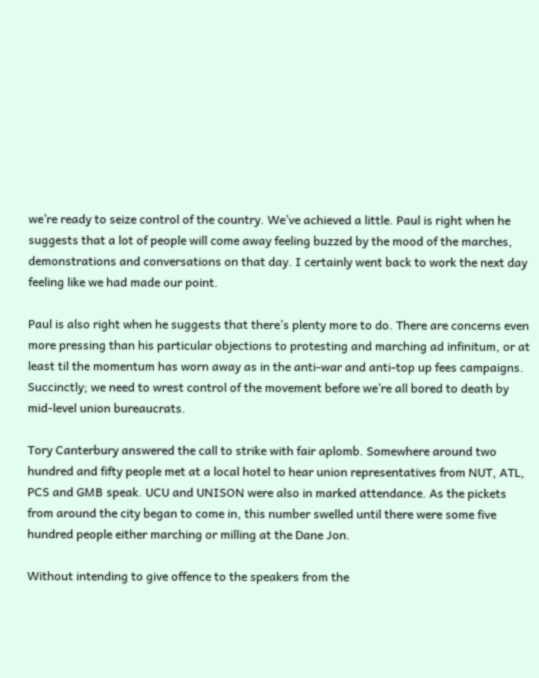we’re ready to seize control of the country. We’ve achieved a little. Paul is right when he suggests that a lot of people will come away feeling buzzed by the mood of the marches, demonstrations and conversations on that day. I certainly went back to work the next day feeling like we had made our point.

Paul is also right when he suggests that there’s plenty more to do. There are concerns even more pressing than his particular objections to protesting and marching ad infinitum, or at least til the momentum has worn away as in the anti-war and anti-top up fees campaigns. Succinctly; we need to wrest control of the movement before we’re all bored to death by mid-level union bureaucrats.

Tory Canterbury answered the call to strike with fair aplomb. Somewhere around two hundred and fifty people met at a local hotel to hear union representatives from NUT, ATL, PCS and GMB speak. UCU and UNISON were also in marked attendance. As the pickets from around the city began to come in, this number swelled until there were some five hundred people either marching or milling at the Dane Jon.

Without intending to give offence to the speakers from the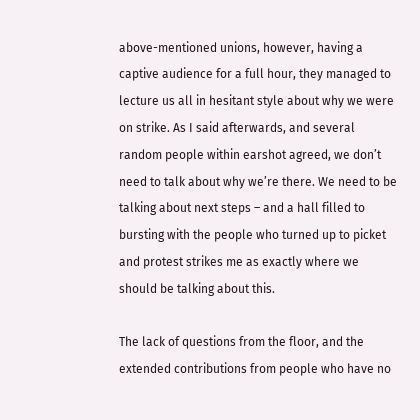above-mentioned unions, however, having a captive audience for a full hour, they managed to lecture us all in hesitant style about why we were on strike. As I said afterwards, and several random people within earshot agreed, we don’t need to talk about why we’re there. We need to be talking about next steps – and a hall filled to bursting with the people who turned up to picket and protest strikes me as exactly where we should be talking about this.

The lack of questions from the floor, and the extended contributions from people who have no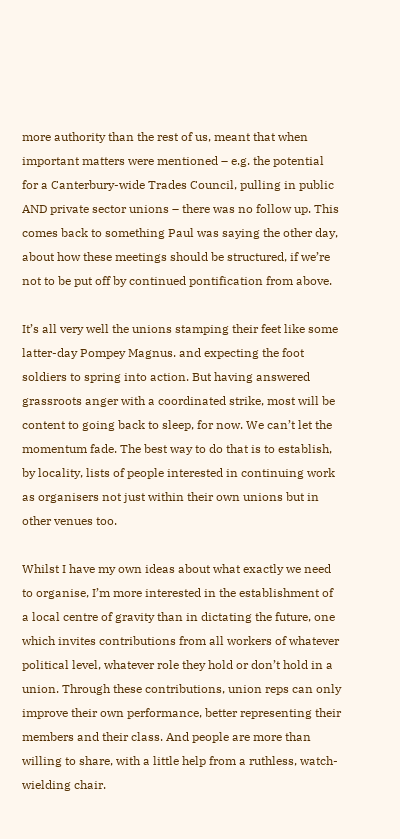more authority than the rest of us, meant that when important matters were mentioned – e.g. the potential for a Canterbury-wide Trades Council, pulling in public AND private sector unions – there was no follow up. This comes back to something Paul was saying the other day, about how these meetings should be structured, if we’re not to be put off by continued pontification from above.

It’s all very well the unions stamping their feet like some latter-day Pompey Magnus. and expecting the foot soldiers to spring into action. But having answered grassroots anger with a coordinated strike, most will be content to going back to sleep, for now. We can’t let the momentum fade. The best way to do that is to establish, by locality, lists of people interested in continuing work as organisers not just within their own unions but in other venues too.

Whilst I have my own ideas about what exactly we need to organise, I’m more interested in the establishment of a local centre of gravity than in dictating the future, one which invites contributions from all workers of whatever political level, whatever role they hold or don’t hold in a union. Through these contributions, union reps can only improve their own performance, better representing their members and their class. And people are more than willing to share, with a little help from a ruthless, watch-wielding chair.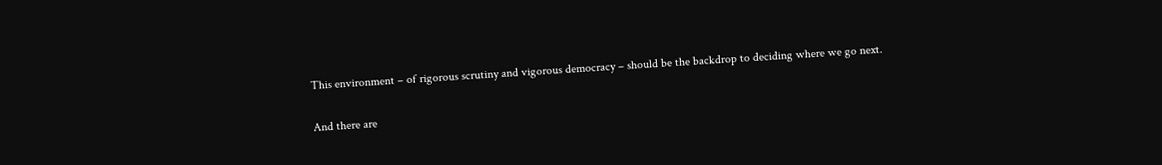This environment – of rigorous scrutiny and vigorous democracy – should be the backdrop to deciding where we go next.

And there are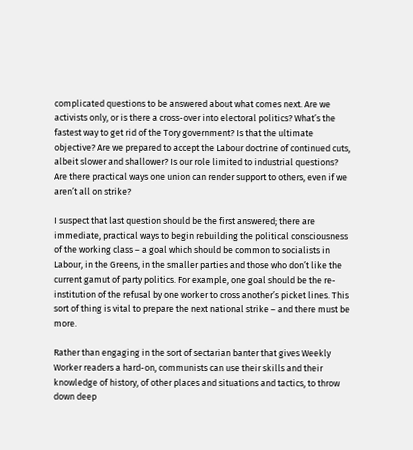complicated questions to be answered about what comes next. Are we activists only, or is there a cross-over into electoral politics? What’s the fastest way to get rid of the Tory government? Is that the ultimate objective? Are we prepared to accept the Labour doctrine of continued cuts, albeit slower and shallower? Is our role limited to industrial questions? Are there practical ways one union can render support to others, even if we aren’t all on strike?

I suspect that last question should be the first answered; there are immediate, practical ways to begin rebuilding the political consciousness of the working class – a goal which should be common to socialists in Labour, in the Greens, in the smaller parties and those who don’t like the current gamut of party politics. For example, one goal should be the re-institution of the refusal by one worker to cross another’s picket lines. This sort of thing is vital to prepare the next national strike – and there must be more.

Rather than engaging in the sort of sectarian banter that gives Weekly Worker readers a hard-on, communists can use their skills and their knowledge of history, of other places and situations and tactics, to throw down deep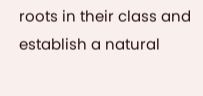roots in their class and establish a natural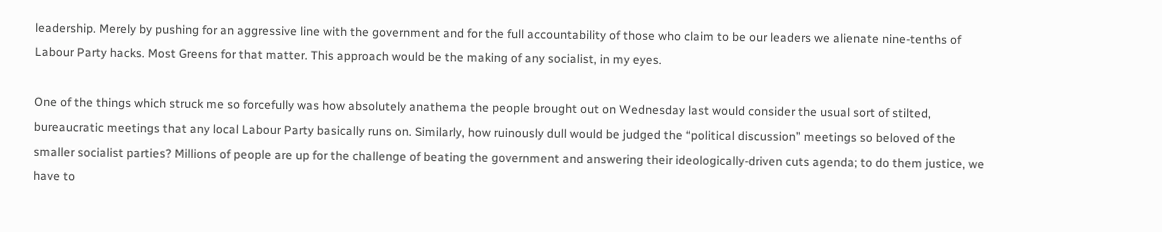leadership. Merely by pushing for an aggressive line with the government and for the full accountability of those who claim to be our leaders we alienate nine-tenths of Labour Party hacks. Most Greens for that matter. This approach would be the making of any socialist, in my eyes.

One of the things which struck me so forcefully was how absolutely anathema the people brought out on Wednesday last would consider the usual sort of stilted, bureaucratic meetings that any local Labour Party basically runs on. Similarly, how ruinously dull would be judged the “political discussion” meetings so beloved of the smaller socialist parties? Millions of people are up for the challenge of beating the government and answering their ideologically-driven cuts agenda; to do them justice, we have to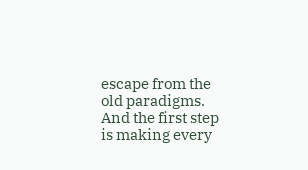escape from the old paradigms. And the first step is making every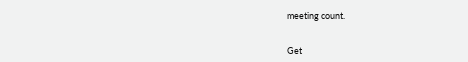meeting count.


Get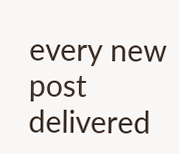every new post delivered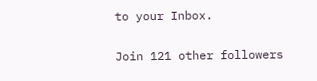to your Inbox.

Join 121 other followers